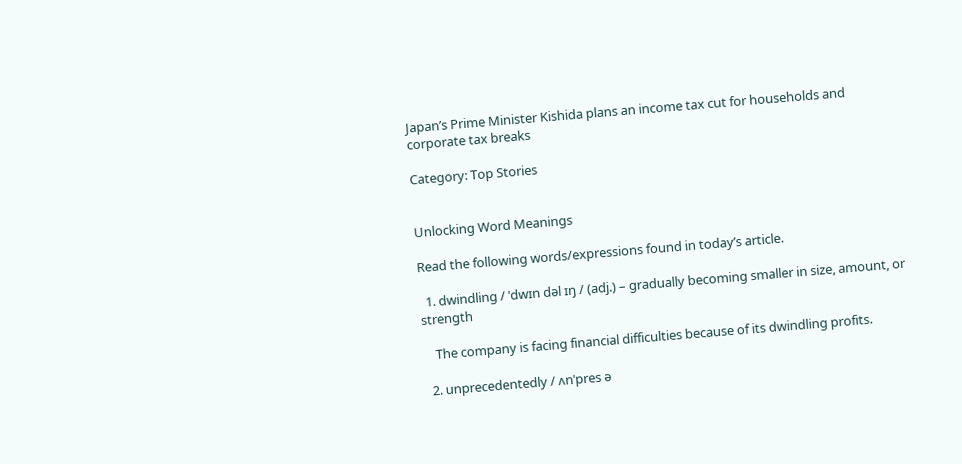Japan’s Prime Minister Kishida plans an income tax cut for households and corporate tax breaks

Category: Top Stories


Unlocking Word Meanings

Read the following words/expressions found in today’s article.

  1. dwindling / ˈdwɪn dəl ɪŋ / (adj.) – gradually becoming smaller in size, amount, or strength

    The company is facing financial difficulties because of its dwindling profits.

  2. unprecedentedly / ʌnˈpres ə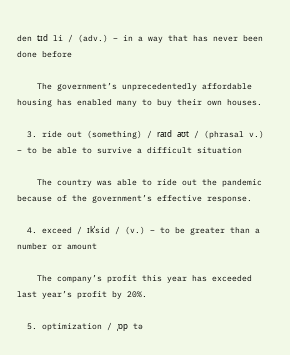den t̬ɪd li / (adv.) – in a way that has never been done before

    The government’s unprecedentedly affordable housing has enabled many to buy their own houses.

  3. ride out (something) / raɪd aʊt / (phrasal v.) – to be able to survive a difficult situation

    The country was able to ride out the pandemic because of the government’s effective response.

  4. exceed / ɪkˈsid / (v.) – to be greater than a number or amount

    The company’s profit this year has exceeded last year’s profit by 20%.

  5. optimization / ˌɒp tə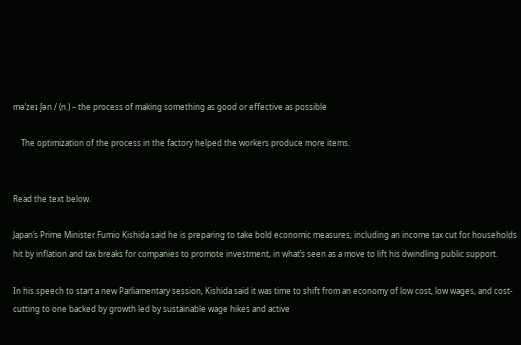məˈzeɪ ʃən / (n.) – the process of making something as good or effective as possible

    The optimization of the process in the factory helped the workers produce more items.


Read the text below.

Japan’s Prime Minister Fumio Kishida said he is preparing to take bold economic measures, including an income tax cut for households hit by inflation and tax breaks for companies to promote investment, in what’s seen as a move to lift his dwindling public support.

In his speech to start a new Parliamentary session, Kishida said it was time to shift from an economy of low cost, low wages, and cost-cutting to one backed by growth led by sustainable wage hikes and active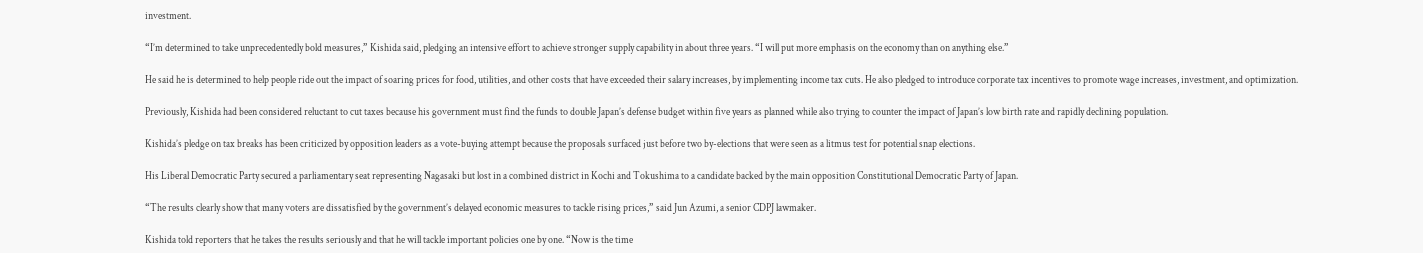investment.

“I’m determined to take unprecedentedly bold measures,” Kishida said, pledging an intensive effort to achieve stronger supply capability in about three years. “I will put more emphasis on the economy than on anything else.”

He said he is determined to help people ride out the impact of soaring prices for food, utilities, and other costs that have exceeded their salary increases, by implementing income tax cuts. He also pledged to introduce corporate tax incentives to promote wage increases, investment, and optimization.

Previously, Kishida had been considered reluctant to cut taxes because his government must find the funds to double Japan’s defense budget within five years as planned while also trying to counter the impact of Japan’s low birth rate and rapidly declining population.

Kishida’s pledge on tax breaks has been criticized by opposition leaders as a vote-buying attempt because the proposals surfaced just before two by-elections that were seen as a litmus test for potential snap elections.

His Liberal Democratic Party secured a parliamentary seat representing Nagasaki but lost in a combined district in Kochi and Tokushima to a candidate backed by the main opposition Constitutional Democratic Party of Japan.

“The results clearly show that many voters are dissatisfied by the government’s delayed economic measures to tackle rising prices,” said Jun Azumi, a senior CDPJ lawmaker.

Kishida told reporters that he takes the results seriously and that he will tackle important policies one by one. “Now is the time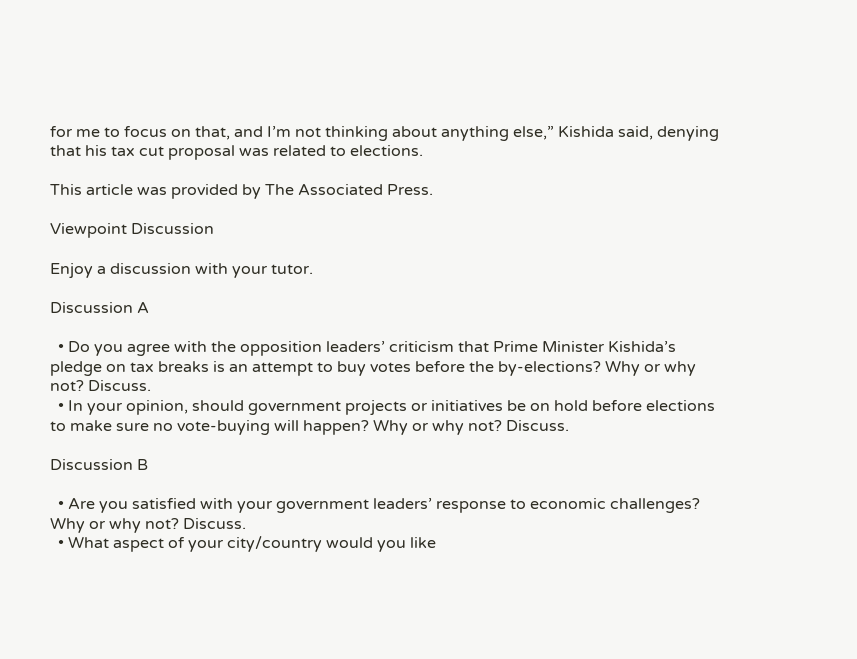for me to focus on that, and I’m not thinking about anything else,” Kishida said, denying that his tax cut proposal was related to elections.

This article was provided by The Associated Press.

Viewpoint Discussion

Enjoy a discussion with your tutor.

Discussion A

  • Do you agree with the opposition leaders’ criticism that Prime Minister Kishida’s pledge on tax breaks is an attempt to buy votes before the by-elections? Why or why not? Discuss.
  • In your opinion, should government projects or initiatives be on hold before elections to make sure no vote-buying will happen? Why or why not? Discuss.

Discussion B

  • Are you satisfied with your government leaders’ response to economic challenges? Why or why not? Discuss.
  • What aspect of your city/country would you like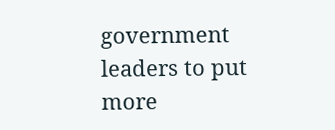government leaders to put more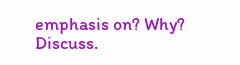emphasis on? Why? Discuss.